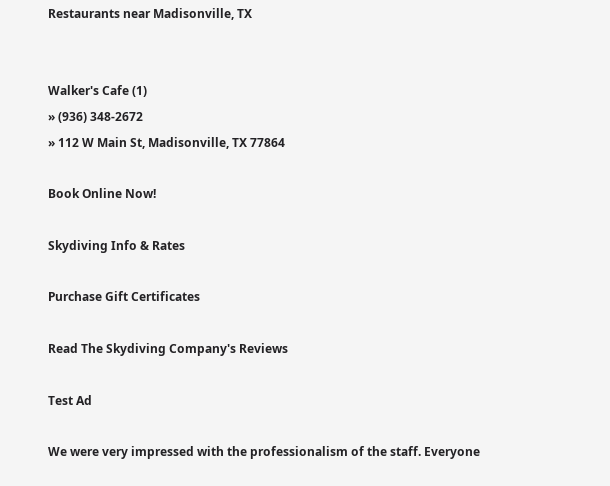Restaurants near Madisonville, TX


Walker's Cafe (1)
» (936) 348-2672
» 112 W Main St, Madisonville, TX 77864

Book Online Now!

Skydiving Info & Rates

Purchase Gift Certificates

Read The Skydiving Company's Reviews

Test Ad

We were very impressed with the professionalism of the staff. Everyone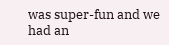was super-fun and we had an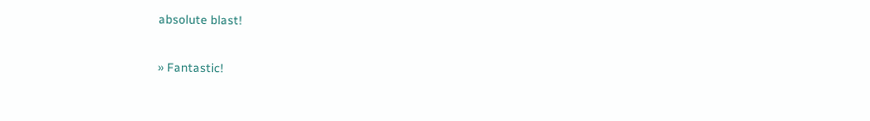absolute blast!

» Fantastic!